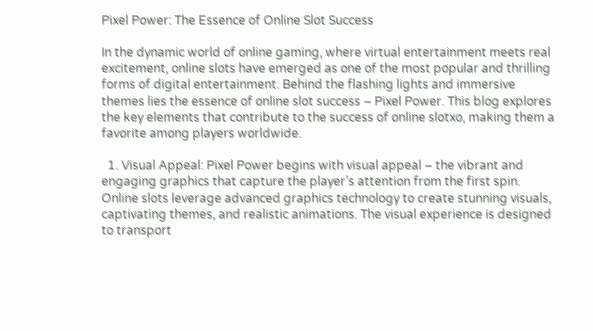Pixel Power: The Essence of Online Slot Success

In the dynamic world of online gaming, where virtual entertainment meets real excitement, online slots have emerged as one of the most popular and thrilling forms of digital entertainment. Behind the flashing lights and immersive themes lies the essence of online slot success – Pixel Power. This blog explores the key elements that contribute to the success of online slotxo, making them a favorite among players worldwide.

  1. Visual Appeal: Pixel Power begins with visual appeal – the vibrant and engaging graphics that capture the player’s attention from the first spin. Online slots leverage advanced graphics technology to create stunning visuals, captivating themes, and realistic animations. The visual experience is designed to transport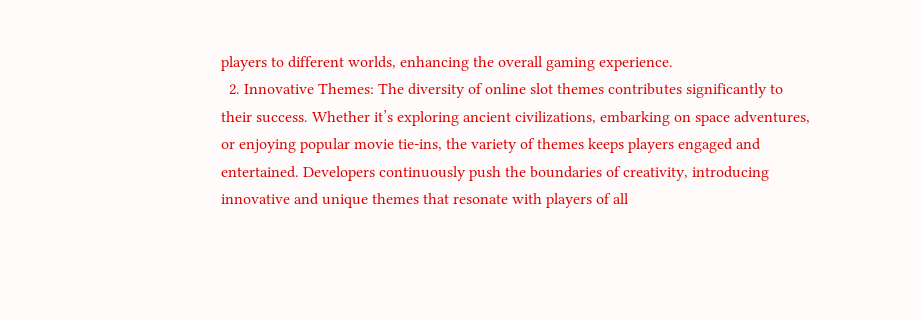players to different worlds, enhancing the overall gaming experience.
  2. Innovative Themes: The diversity of online slot themes contributes significantly to their success. Whether it’s exploring ancient civilizations, embarking on space adventures, or enjoying popular movie tie-ins, the variety of themes keeps players engaged and entertained. Developers continuously push the boundaries of creativity, introducing innovative and unique themes that resonate with players of all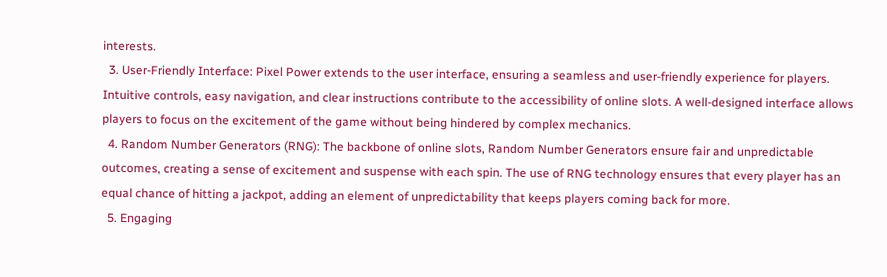interests.
  3. User-Friendly Interface: Pixel Power extends to the user interface, ensuring a seamless and user-friendly experience for players. Intuitive controls, easy navigation, and clear instructions contribute to the accessibility of online slots. A well-designed interface allows players to focus on the excitement of the game without being hindered by complex mechanics.
  4. Random Number Generators (RNG): The backbone of online slots, Random Number Generators ensure fair and unpredictable outcomes, creating a sense of excitement and suspense with each spin. The use of RNG technology ensures that every player has an equal chance of hitting a jackpot, adding an element of unpredictability that keeps players coming back for more.
  5. Engaging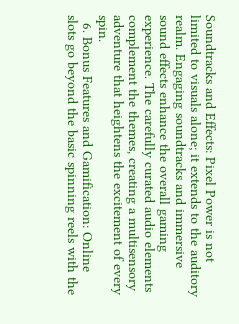Soundtracks and Effects: Pixel Power is not limited to visuals alone; it extends to the auditory realm. Engaging soundtracks and immersive sound effects enhance the overall gaming experience. The carefully curated audio elements complement the themes, creating a multisensory adventure that heightens the excitement of every spin.
  6. Bonus Features and Gamification: Online slots go beyond the basic spinning reels with the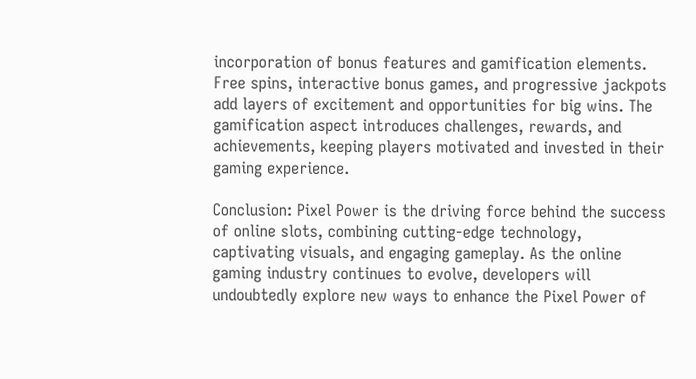incorporation of bonus features and gamification elements. Free spins, interactive bonus games, and progressive jackpots add layers of excitement and opportunities for big wins. The gamification aspect introduces challenges, rewards, and achievements, keeping players motivated and invested in their gaming experience.

Conclusion: Pixel Power is the driving force behind the success of online slots, combining cutting-edge technology, captivating visuals, and engaging gameplay. As the online gaming industry continues to evolve, developers will undoubtedly explore new ways to enhance the Pixel Power of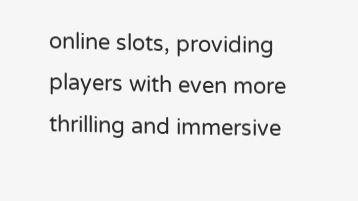online slots, providing players with even more thrilling and immersive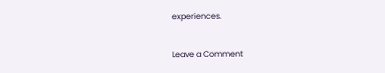experiences.

Leave a Comment